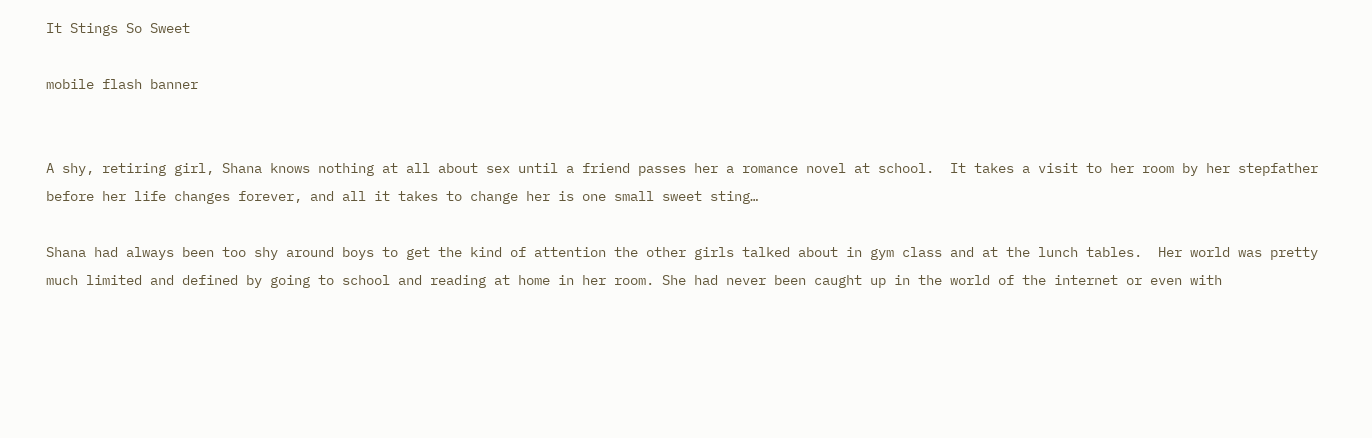It Stings So Sweet

mobile flash banner


A shy, retiring girl, Shana knows nothing at all about sex until a friend passes her a romance novel at school.  It takes a visit to her room by her stepfather before her life changes forever, and all it takes to change her is one small sweet sting…

Shana had always been too shy around boys to get the kind of attention the other girls talked about in gym class and at the lunch tables.  Her world was pretty much limited and defined by going to school and reading at home in her room. She had never been caught up in the world of the internet or even with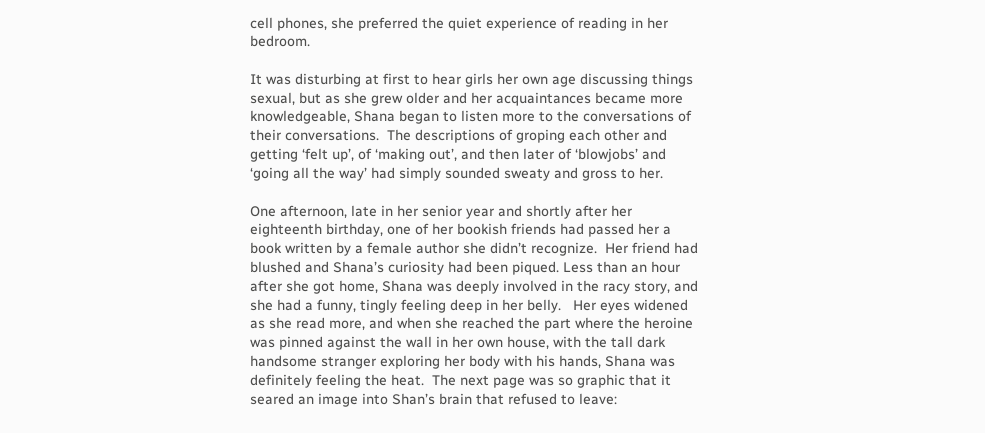cell phones, she preferred the quiet experience of reading in her bedroom.

It was disturbing at first to hear girls her own age discussing things sexual, but as she grew older and her acquaintances became more knowledgeable, Shana began to listen more to the conversations of their conversations.  The descriptions of groping each other and getting ‘felt up’, of ‘making out’, and then later of ‘blowjobs’ and ‘going all the way’ had simply sounded sweaty and gross to her.

One afternoon, late in her senior year and shortly after her eighteenth birthday, one of her bookish friends had passed her a book written by a female author she didn’t recognize.  Her friend had blushed and Shana’s curiosity had been piqued. Less than an hour after she got home, Shana was deeply involved in the racy story, and she had a funny, tingly feeling deep in her belly.   Her eyes widened as she read more, and when she reached the part where the heroine was pinned against the wall in her own house, with the tall dark handsome stranger exploring her body with his hands, Shana was definitely feeling the heat.  The next page was so graphic that it seared an image into Shan’s brain that refused to leave: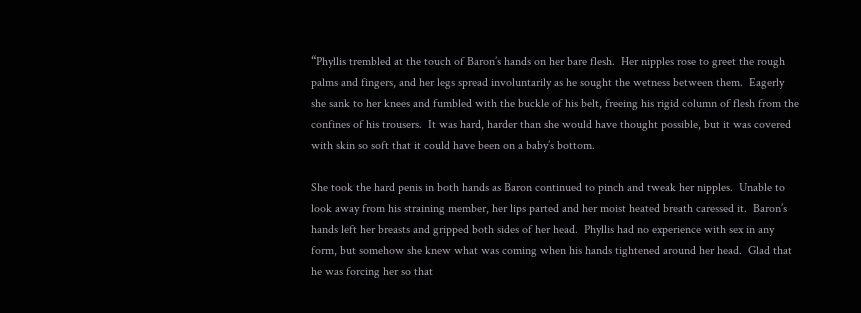“Phyllis trembled at the touch of Baron’s hands on her bare flesh.  Her nipples rose to greet the rough palms and fingers, and her legs spread involuntarily as he sought the wetness between them.  Eagerly she sank to her knees and fumbled with the buckle of his belt, freeing his rigid column of flesh from the confines of his trousers.  It was hard, harder than she would have thought possible, but it was covered with skin so soft that it could have been on a baby’s bottom.

She took the hard penis in both hands as Baron continued to pinch and tweak her nipples.  Unable to look away from his straining member, her lips parted and her moist heated breath caressed it.  Baron’s hands left her breasts and gripped both sides of her head.  Phyllis had no experience with sex in any form, but somehow she knew what was coming when his hands tightened around her head.  Glad that he was forcing her so that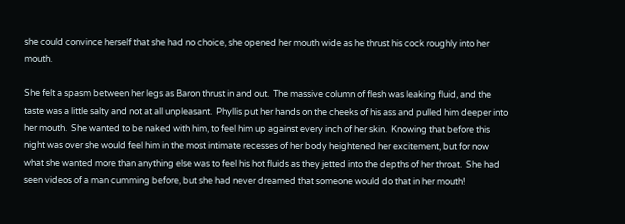she could convince herself that she had no choice, she opened her mouth wide as he thrust his cock roughly into her mouth.

She felt a spasm between her legs as Baron thrust in and out.  The massive column of flesh was leaking fluid, and the taste was a little salty and not at all unpleasant.  Phyllis put her hands on the cheeks of his ass and pulled him deeper into her mouth.  She wanted to be naked with him, to feel him up against every inch of her skin.  Knowing that before this night was over she would feel him in the most intimate recesses of her body heightened her excitement, but for now what she wanted more than anything else was to feel his hot fluids as they jetted into the depths of her throat.  She had seen videos of a man cumming before, but she had never dreamed that someone would do that in her mouth!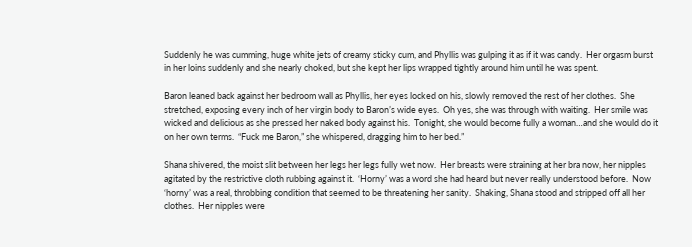Suddenly he was cumming, huge white jets of creamy sticky cum, and Phyllis was gulping it as if it was candy.  Her orgasm burst in her loins suddenly and she nearly choked, but she kept her lips wrapped tightly around him until he was spent.

Baron leaned back against her bedroom wall as Phyllis, her eyes locked on his, slowly removed the rest of her clothes.  She stretched, exposing every inch of her virgin body to Baron’s wide eyes.  Oh yes, she was through with waiting.  Her smile was wicked and delicious as she pressed her naked body against his.  Tonight, she would become fully a woman…and she would do it on her own terms.  “Fuck me Baron,” she whispered, dragging him to her bed.”

Shana shivered, the moist slit between her legs her legs fully wet now.  Her breasts were straining at her bra now, her nipples agitated by the restrictive cloth rubbing against it.  ‘Horny’ was a word she had heard but never really understood before.  Now ‘horny’ was a real, throbbing condition that seemed to be threatening her sanity.  Shaking, Shana stood and stripped off all her clothes.  Her nipples were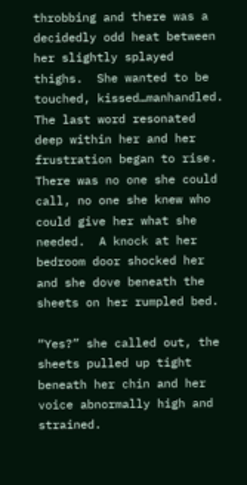throbbing and there was a decidedly odd heat between her slightly splayed thighs.  She wanted to be touched, kissed…manhandled.  The last word resonated deep within her and her frustration began to rise.  There was no one she could call, no one she knew who could give her what she needed.  A knock at her bedroom door shocked her and she dove beneath the sheets on her rumpled bed.

“Yes?” she called out, the sheets pulled up tight beneath her chin and her voice abnormally high and strained.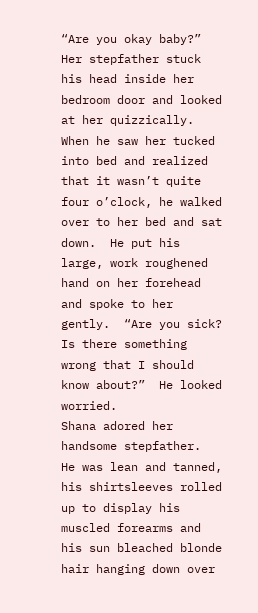“Are you okay baby?”  Her stepfather stuck his head inside her bedroom door and looked at her quizzically.  When he saw her tucked into bed and realized that it wasn’t quite four o’clock, he walked over to her bed and sat down.  He put his large, work roughened hand on her forehead and spoke to her gently.  “Are you sick?  Is there something wrong that I should know about?”  He looked worried.
Shana adored her handsome stepfather.  He was lean and tanned, his shirtsleeves rolled up to display his muscled forearms and his sun bleached blonde hair hanging down over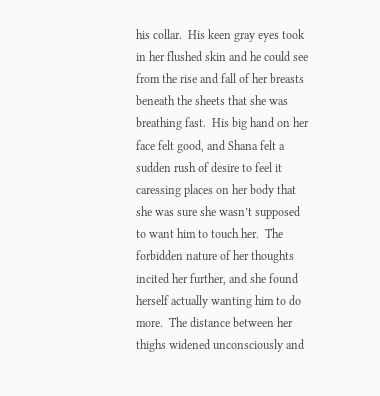his collar.  His keen gray eyes took in her flushed skin and he could see from the rise and fall of her breasts beneath the sheets that she was breathing fast.  His big hand on her face felt good, and Shana felt a sudden rush of desire to feel it caressing places on her body that she was sure she wasn’t supposed to want him to touch her.  The forbidden nature of her thoughts incited her further, and she found herself actually wanting him to do more.  The distance between her thighs widened unconsciously and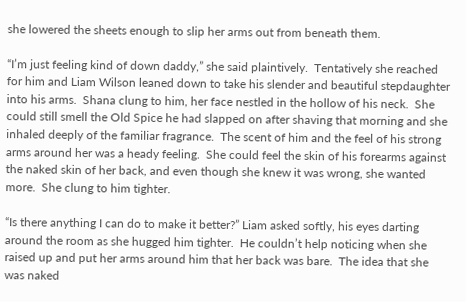she lowered the sheets enough to slip her arms out from beneath them.

“I’m just feeling kind of down daddy,” she said plaintively.  Tentatively she reached for him and Liam Wilson leaned down to take his slender and beautiful stepdaughter into his arms.  Shana clung to him, her face nestled in the hollow of his neck.  She could still smell the Old Spice he had slapped on after shaving that morning and she inhaled deeply of the familiar fragrance.  The scent of him and the feel of his strong arms around her was a heady feeling.  She could feel the skin of his forearms against the naked skin of her back, and even though she knew it was wrong, she wanted more.  She clung to him tighter.

“Is there anything I can do to make it better?” Liam asked softly, his eyes darting around the room as she hugged him tighter.  He couldn’t help noticing when she raised up and put her arms around him that her back was bare.  The idea that she was naked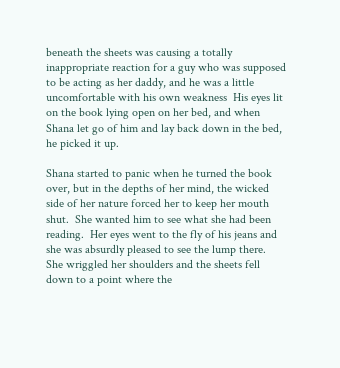beneath the sheets was causing a totally inappropriate reaction for a guy who was supposed to be acting as her daddy, and he was a little uncomfortable with his own weakness  His eyes lit on the book lying open on her bed, and when Shana let go of him and lay back down in the bed, he picked it up.

Shana started to panic when he turned the book over, but in the depths of her mind, the wicked side of her nature forced her to keep her mouth shut.  She wanted him to see what she had been reading.  Her eyes went to the fly of his jeans and she was absurdly pleased to see the lump there.  She wriggled her shoulders and the sheets fell down to a point where the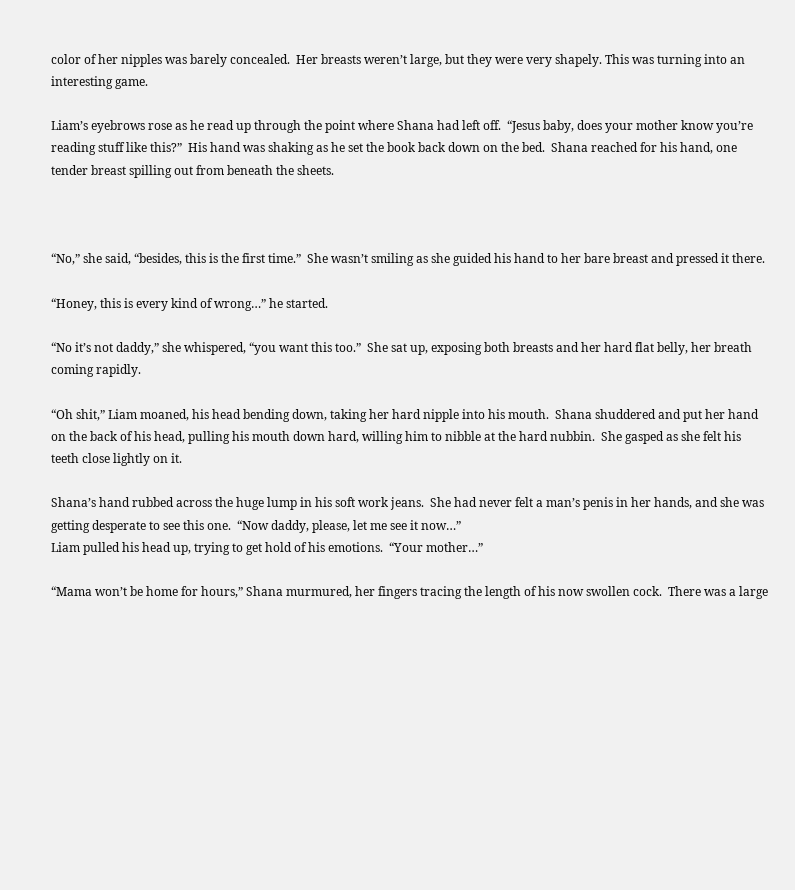color of her nipples was barely concealed.  Her breasts weren’t large, but they were very shapely. This was turning into an interesting game.

Liam’s eyebrows rose as he read up through the point where Shana had left off.  “Jesus baby, does your mother know you’re reading stuff like this?”  His hand was shaking as he set the book back down on the bed.  Shana reached for his hand, one tender breast spilling out from beneath the sheets.



“No,” she said, “besides, this is the first time.”  She wasn’t smiling as she guided his hand to her bare breast and pressed it there.

“Honey, this is every kind of wrong…” he started.

“No it’s not daddy,” she whispered, “you want this too.”  She sat up, exposing both breasts and her hard flat belly, her breath coming rapidly.

“Oh shit,” Liam moaned, his head bending down, taking her hard nipple into his mouth.  Shana shuddered and put her hand on the back of his head, pulling his mouth down hard, willing him to nibble at the hard nubbin.  She gasped as she felt his teeth close lightly on it.

Shana’s hand rubbed across the huge lump in his soft work jeans.  She had never felt a man’s penis in her hands, and she was getting desperate to see this one.  “Now daddy, please, let me see it now…”
Liam pulled his head up, trying to get hold of his emotions.  “Your mother…”

“Mama won’t be home for hours,” Shana murmured, her fingers tracing the length of his now swollen cock.  There was a large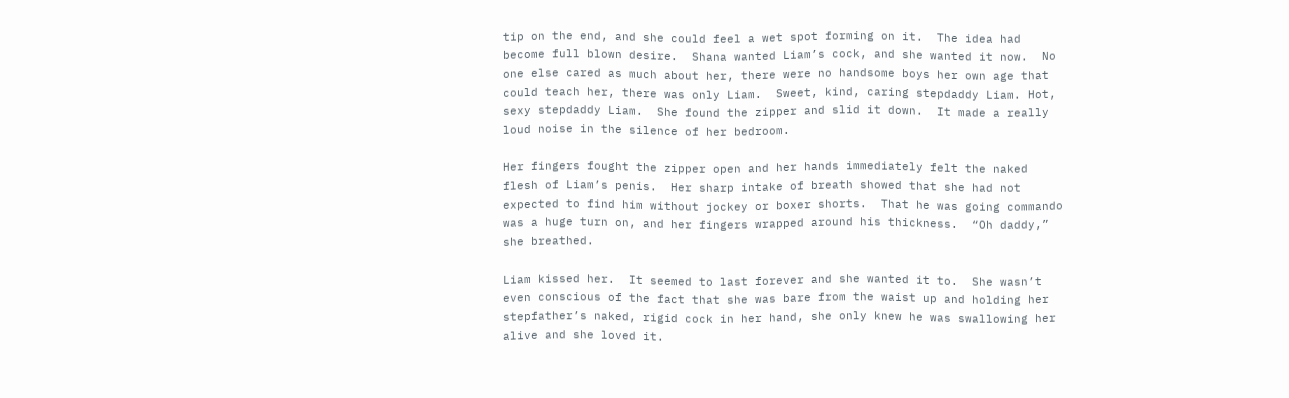tip on the end, and she could feel a wet spot forming on it.  The idea had become full blown desire.  Shana wanted Liam’s cock, and she wanted it now.  No one else cared as much about her, there were no handsome boys her own age that could teach her, there was only Liam.  Sweet, kind, caring stepdaddy Liam. Hot, sexy stepdaddy Liam.  She found the zipper and slid it down.  It made a really loud noise in the silence of her bedroom.

Her fingers fought the zipper open and her hands immediately felt the naked flesh of Liam’s penis.  Her sharp intake of breath showed that she had not expected to find him without jockey or boxer shorts.  That he was going commando was a huge turn on, and her fingers wrapped around his thickness.  “Oh daddy,” she breathed.

Liam kissed her.  It seemed to last forever and she wanted it to.  She wasn’t even conscious of the fact that she was bare from the waist up and holding her stepfather’s naked, rigid cock in her hand, she only knew he was swallowing her alive and she loved it.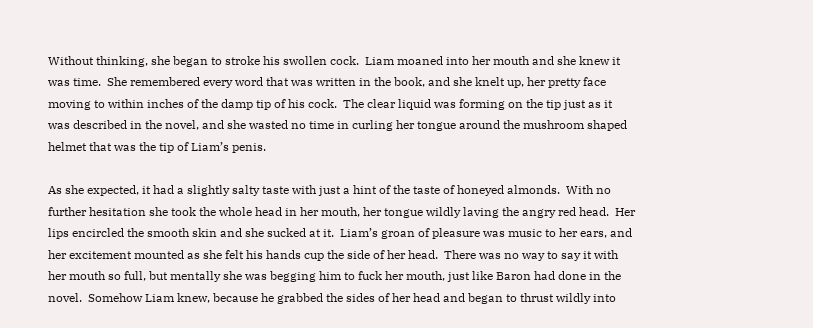Without thinking, she began to stroke his swollen cock.  Liam moaned into her mouth and she knew it was time.  She remembered every word that was written in the book, and she knelt up, her pretty face moving to within inches of the damp tip of his cock.  The clear liquid was forming on the tip just as it was described in the novel, and she wasted no time in curling her tongue around the mushroom shaped helmet that was the tip of Liam’s penis.

As she expected, it had a slightly salty taste with just a hint of the taste of honeyed almonds.  With no further hesitation she took the whole head in her mouth, her tongue wildly laving the angry red head.  Her lips encircled the smooth skin and she sucked at it.  Liam’s groan of pleasure was music to her ears, and her excitement mounted as she felt his hands cup the side of her head.  There was no way to say it with her mouth so full, but mentally she was begging him to fuck her mouth, just like Baron had done in the novel.  Somehow Liam knew, because he grabbed the sides of her head and began to thrust wildly into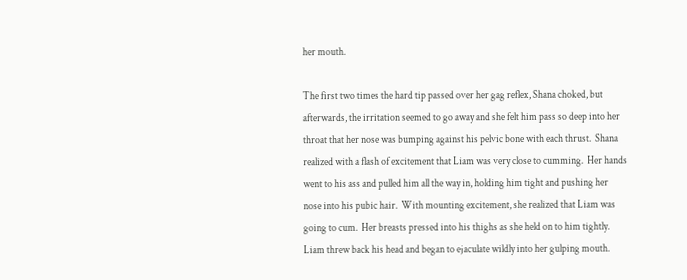her mouth.

The first two times the hard tip passed over her gag reflex, Shana choked, but afterwards, the irritation seemed to go away and she felt him pass so deep into her throat that her nose was bumping against his pelvic bone with each thrust.  Shana realized with a flash of excitement that Liam was very close to cumming.  Her hands went to his ass and pulled him all the way in, holding him tight and pushing her nose into his pubic hair.  With mounting excitement, she realized that Liam was going to cum.  Her breasts pressed into his thighs as she held on to him tightly.  Liam threw back his head and began to ejaculate wildly into her gulping mouth.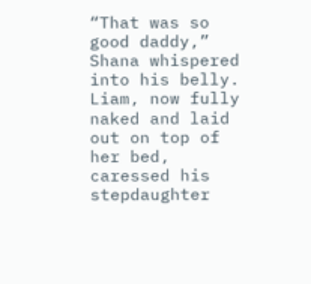“That was so good daddy,” Shana whispered into his belly.  Liam, now fully naked and laid out on top of her bed, caressed his stepdaughter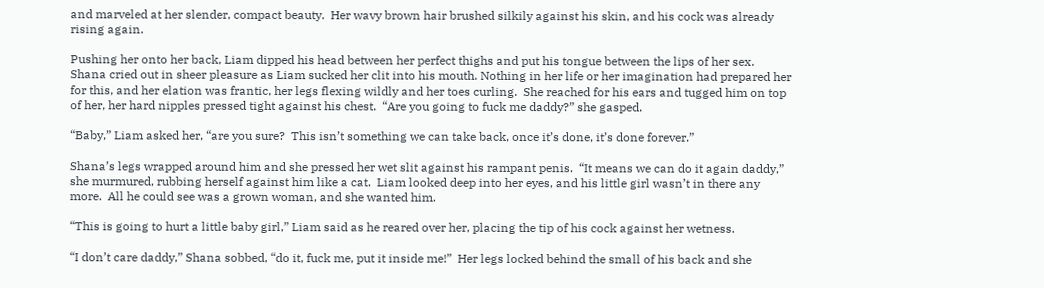and marveled at her slender, compact beauty.  Her wavy brown hair brushed silkily against his skin, and his cock was already rising again.

Pushing her onto her back, Liam dipped his head between her perfect thighs and put his tongue between the lips of her sex.   Shana cried out in sheer pleasure as Liam sucked her clit into his mouth. Nothing in her life or her imagination had prepared her for this, and her elation was frantic, her legs flexing wildly and her toes curling.  She reached for his ears and tugged him on top of her, her hard nipples pressed tight against his chest.  “Are you going to fuck me daddy?” she gasped.

“Baby,” Liam asked her, “are you sure?  This isn’t something we can take back, once it’s done, it’s done forever.”

Shana’s legs wrapped around him and she pressed her wet slit against his rampant penis.  “It means we can do it again daddy,” she murmured, rubbing herself against him like a cat.  Liam looked deep into her eyes, and his little girl wasn’t in there any more.  All he could see was a grown woman, and she wanted him.

“This is going to hurt a little baby girl,” Liam said as he reared over her, placing the tip of his cock against her wetness.

“I don’t care daddy,” Shana sobbed, “do it, fuck me, put it inside me!”  Her legs locked behind the small of his back and she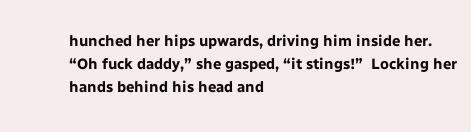hunched her hips upwards, driving him inside her.  “Oh fuck daddy,” she gasped, “it stings!”  Locking her hands behind his head and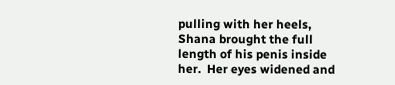pulling with her heels, Shana brought the full length of his penis inside her.  Her eyes widened and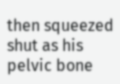then squeezed shut as his pelvic bone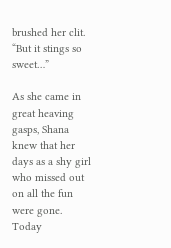brushed her clit.  “But it stings so sweet…”

As she came in great heaving gasps, Shana knew that her days as a shy girl who missed out on all the fun were gone.  Today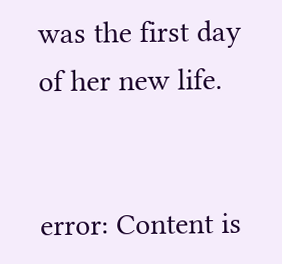was the first day of her new life.


error: Content is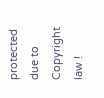protected due to Copyright law !